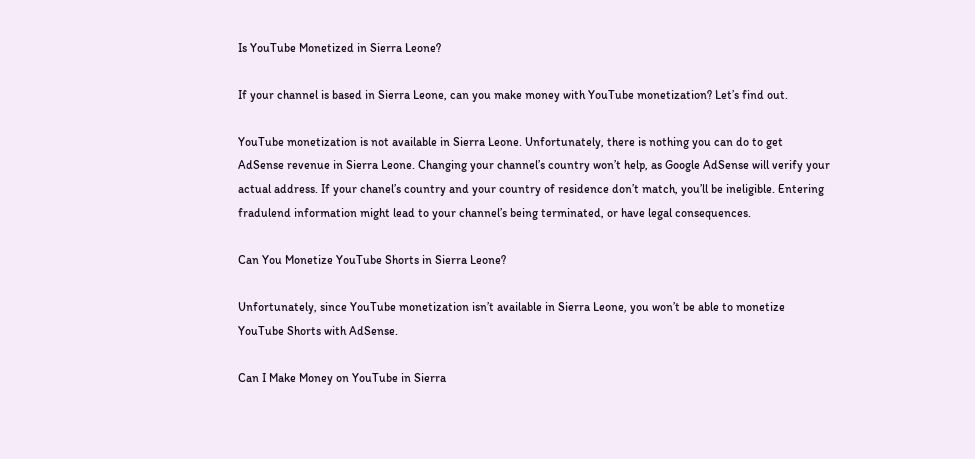Is YouTube Monetized in Sierra Leone?

If your channel is based in Sierra Leone, can you make money with YouTube monetization? Let’s find out.

YouTube monetization is not available in Sierra Leone. Unfortunately, there is nothing you can do to get AdSense revenue in Sierra Leone. Changing your channel’s country won’t help, as Google AdSense will verify your actual address. If your chanel’s country and your country of residence don’t match, you’ll be ineligible. Entering fradulend information might lead to your channel’s being terminated, or have legal consequences.

Can You Monetize YouTube Shorts in Sierra Leone?

Unfortunately, since YouTube monetization isn’t available in Sierra Leone, you won’t be able to monetize YouTube Shorts with AdSense.

Can I Make Money on YouTube in Sierra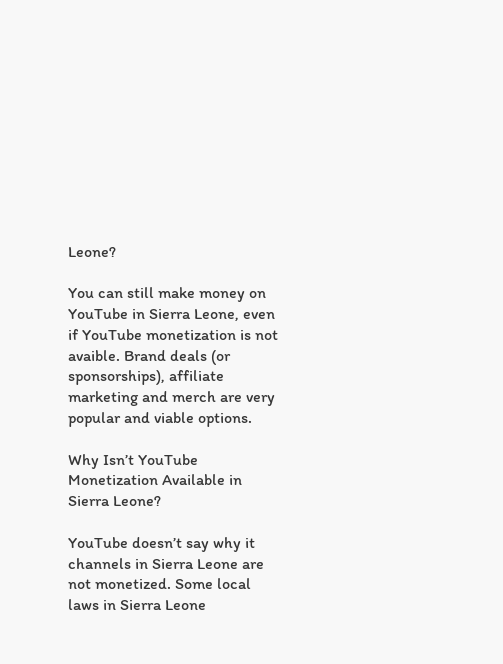Leone?

You can still make money on YouTube in Sierra Leone, even if YouTube monetization is not avaible. Brand deals (or sponsorships), affiliate marketing and merch are very popular and viable options.

Why Isn’t YouTube Monetization Available in Sierra Leone?

YouTube doesn’t say why it channels in Sierra Leone are not monetized. Some local laws in Sierra Leone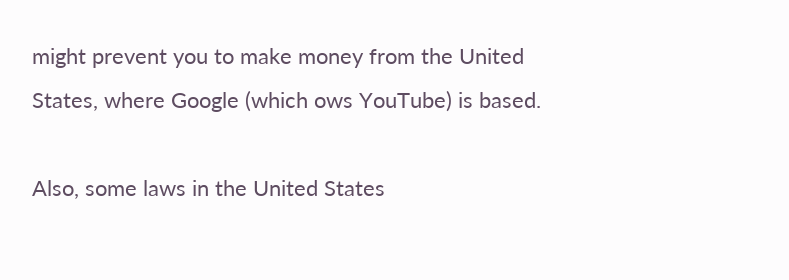might prevent you to make money from the United States, where Google (which ows YouTube) is based.

Also, some laws in the United States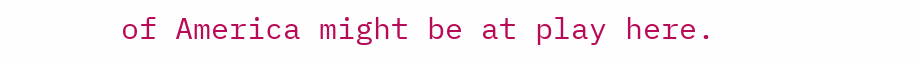of America might be at play here.